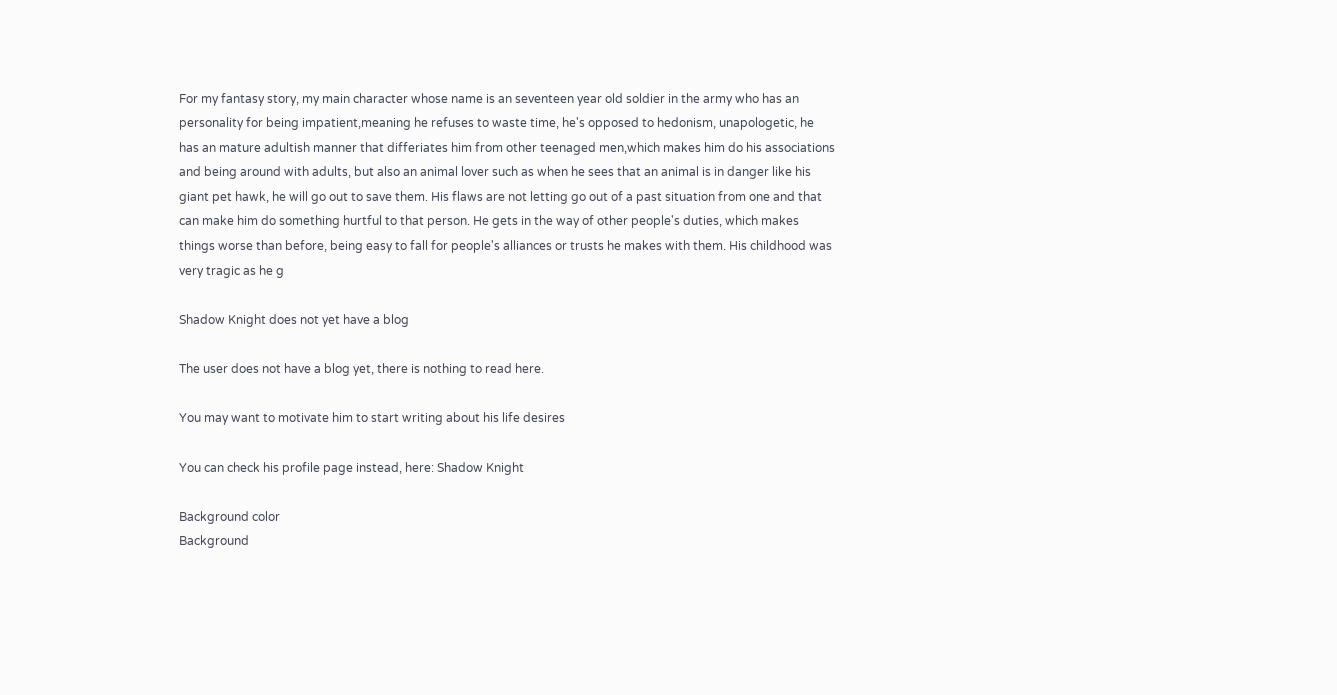For my fantasy story, my main character whose name is an seventeen year old soldier in the army who has an personality for being impatient,meaning he refuses to waste time, he's opposed to hedonism, unapologetic, he has an mature adultish manner that differiates him from other teenaged men,which makes him do his associations and being around with adults, but also an animal lover such as when he sees that an animal is in danger like his giant pet hawk, he will go out to save them. His flaws are not letting go out of a past situation from one and that can make him do something hurtful to that person. He gets in the way of other people's duties, which makes things worse than before, being easy to fall for people's alliances or trusts he makes with them. His childhood was very tragic as he g

Shadow Knight does not yet have a blog

The user does not have a blog yet, there is nothing to read here.

You may want to motivate him to start writing about his life desires

You can check his profile page instead, here: Shadow Knight

Background color
Background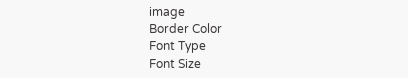image
Border Color
Font Type
Font Size